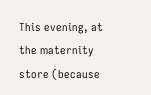This evening, at the maternity store (because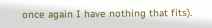once again I have nothing that fits).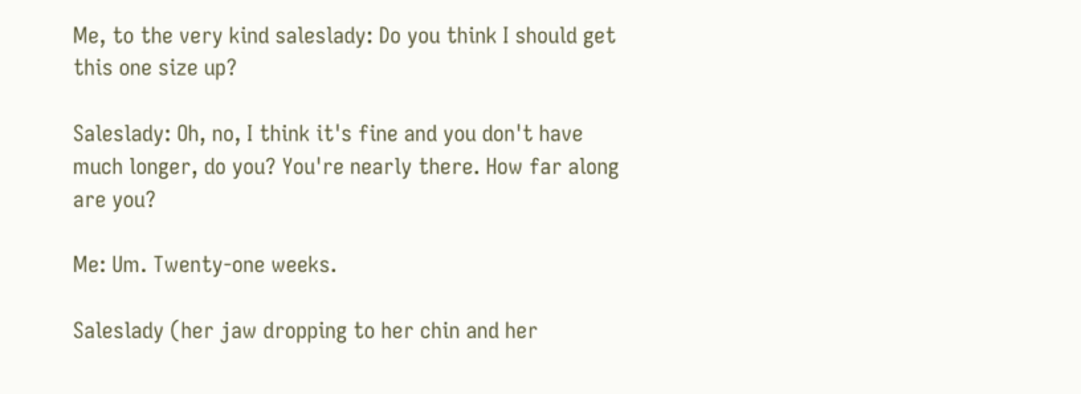Me, to the very kind saleslady: Do you think I should get this one size up?

Saleslady: Oh, no, I think it's fine and you don't have much longer, do you? You're nearly there. How far along are you?

Me: Um. Twenty-one weeks.

Saleslady (her jaw dropping to her chin and her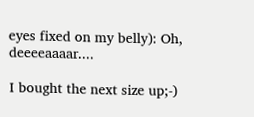eyes fixed on my belly): Oh, deeeeaaaar....

I bought the next size up;-)